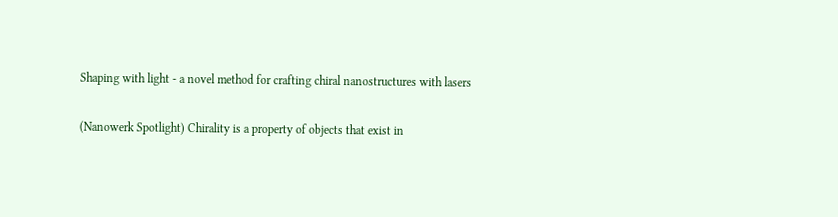Shaping with light - a novel method for crafting chiral nanostructures with lasers

(Nanowerk Spotlight) Chirality is a property of objects that exist in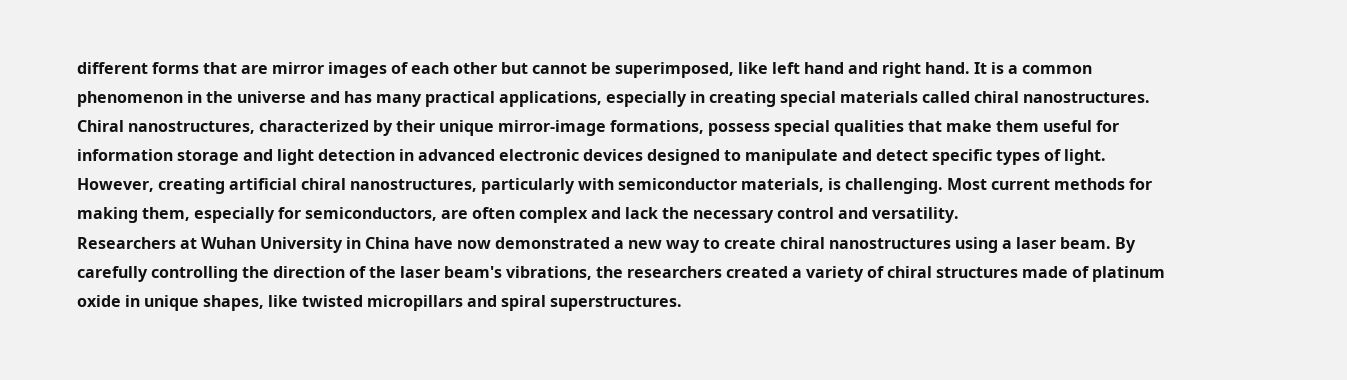different forms that are mirror images of each other but cannot be superimposed, like left hand and right hand. It is a common phenomenon in the universe and has many practical applications, especially in creating special materials called chiral nanostructures.
Chiral nanostructures, characterized by their unique mirror-image formations, possess special qualities that make them useful for information storage and light detection in advanced electronic devices designed to manipulate and detect specific types of light.
However, creating artificial chiral nanostructures, particularly with semiconductor materials, is challenging. Most current methods for making them, especially for semiconductors, are often complex and lack the necessary control and versatility.
Researchers at Wuhan University in China have now demonstrated a new way to create chiral nanostructures using a laser beam. By carefully controlling the direction of the laser beam's vibrations, the researchers created a variety of chiral structures made of platinum oxide in unique shapes, like twisted micropillars and spiral superstructures.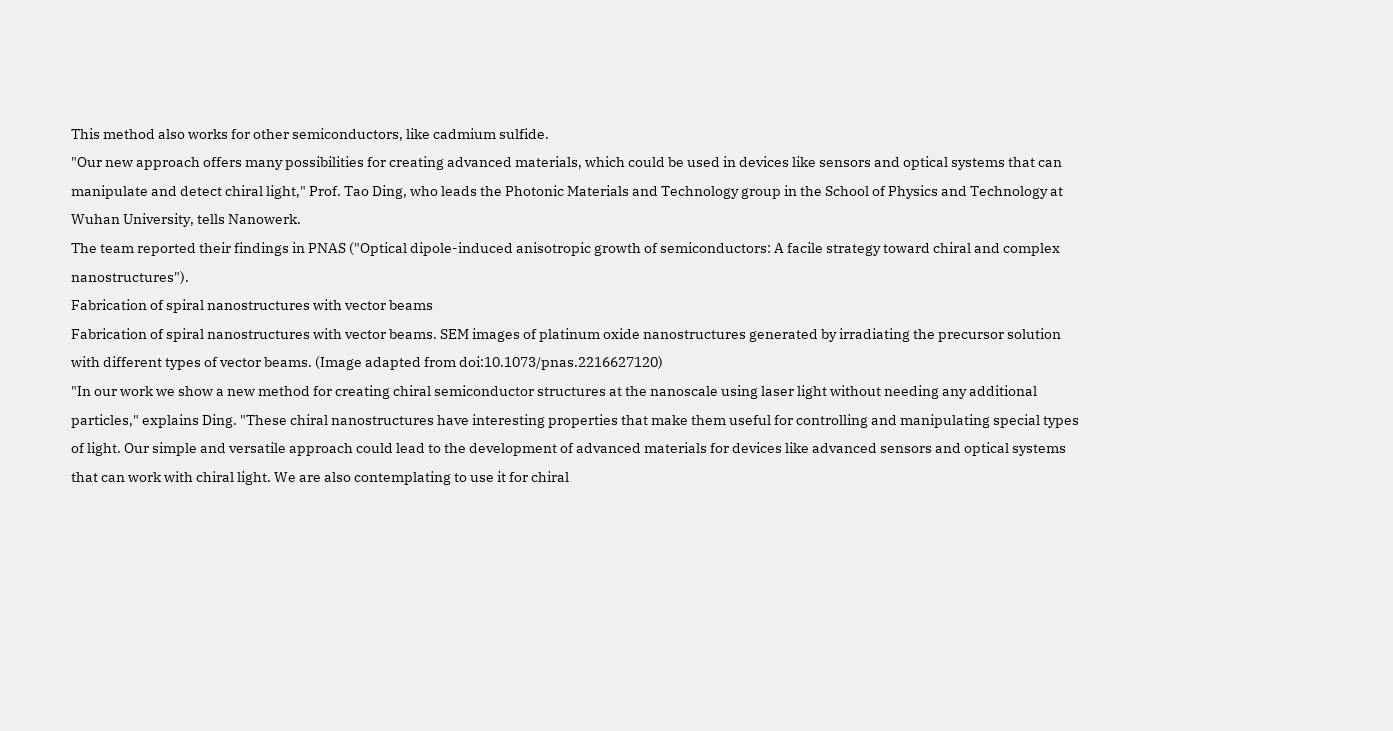This method also works for other semiconductors, like cadmium sulfide.
"Our new approach offers many possibilities for creating advanced materials, which could be used in devices like sensors and optical systems that can manipulate and detect chiral light," Prof. Tao Ding, who leads the Photonic Materials and Technology group in the School of Physics and Technology at Wuhan University, tells Nanowerk.
The team reported their findings in PNAS ("Optical dipole-induced anisotropic growth of semiconductors: A facile strategy toward chiral and complex nanostructures").
Fabrication of spiral nanostructures with vector beams
Fabrication of spiral nanostructures with vector beams. SEM images of platinum oxide nanostructures generated by irradiating the precursor solution with different types of vector beams. (Image adapted from doi:10.1073/pnas.2216627120)
"In our work we show a new method for creating chiral semiconductor structures at the nanoscale using laser light without needing any additional particles," explains Ding. "These chiral nanostructures have interesting properties that make them useful for controlling and manipulating special types of light. Our simple and versatile approach could lead to the development of advanced materials for devices like advanced sensors and optical systems that can work with chiral light. We are also contemplating to use it for chiral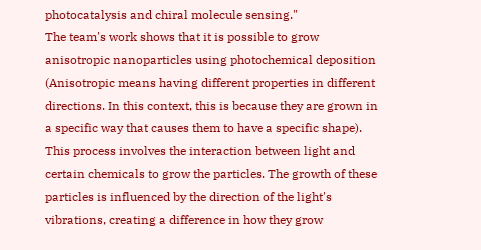photocatalysis and chiral molecule sensing."
The team's work shows that it is possible to grow anisotropic nanoparticles using photochemical deposition (Anisotropic means having different properties in different directions. In this context, this is because they are grown in a specific way that causes them to have a specific shape). This process involves the interaction between light and certain chemicals to grow the particles. The growth of these particles is influenced by the direction of the light's vibrations, creating a difference in how they grow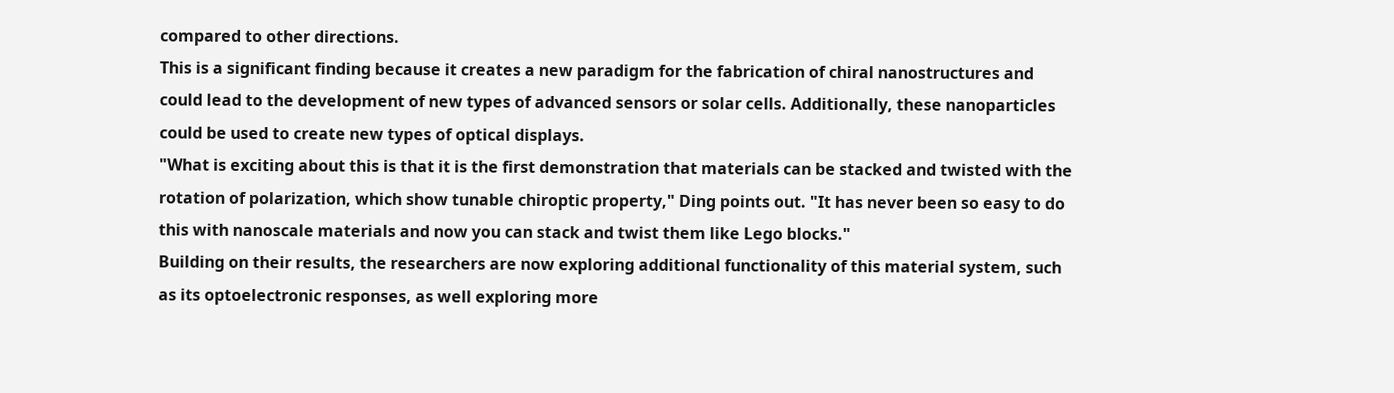compared to other directions.
This is a significant finding because it creates a new paradigm for the fabrication of chiral nanostructures and could lead to the development of new types of advanced sensors or solar cells. Additionally, these nanoparticles could be used to create new types of optical displays.
"What is exciting about this is that it is the first demonstration that materials can be stacked and twisted with the rotation of polarization, which show tunable chiroptic property," Ding points out. "It has never been so easy to do this with nanoscale materials and now you can stack and twist them like Lego blocks."
Building on their results, the researchers are now exploring additional functionality of this material system, such as its optoelectronic responses, as well exploring more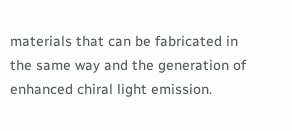materials that can be fabricated in the same way and the generation of enhanced chiral light emission.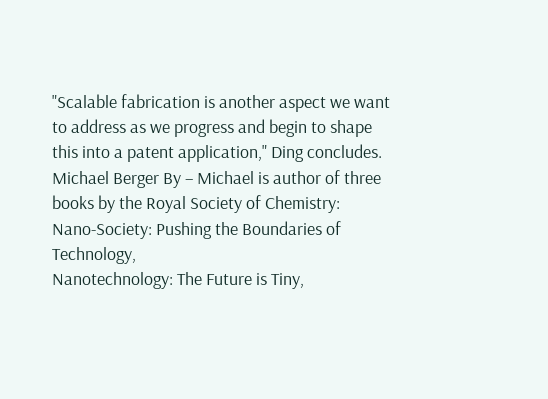"Scalable fabrication is another aspect we want to address as we progress and begin to shape this into a patent application," Ding concludes.
Michael Berger By – Michael is author of three books by the Royal Society of Chemistry:
Nano-Society: Pushing the Boundaries of Technology,
Nanotechnology: The Future is Tiny,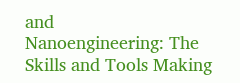and
Nanoengineering: The Skills and Tools Making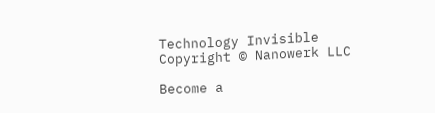Technology Invisible
Copyright © Nanowerk LLC

Become a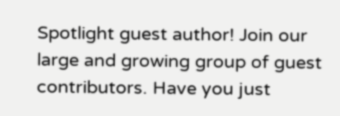Spotlight guest author! Join our large and growing group of guest contributors. Have you just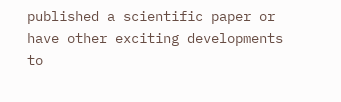published a scientific paper or have other exciting developments to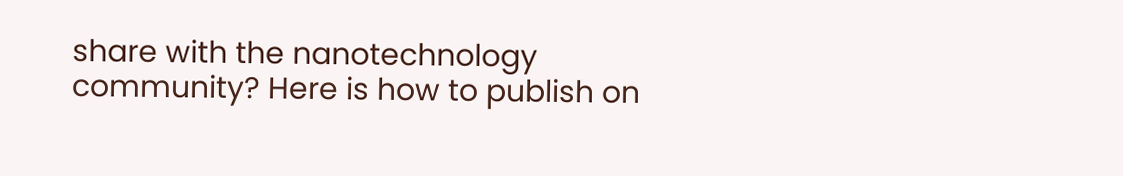share with the nanotechnology community? Here is how to publish on